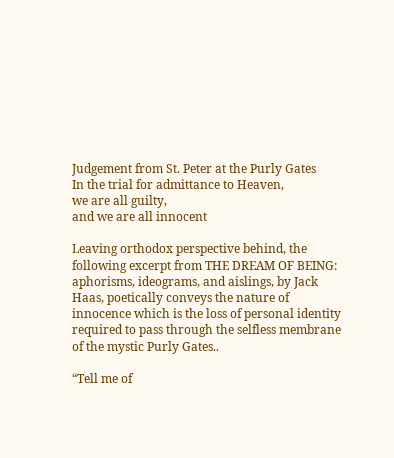Judgement from St. Peter at the Purly Gates
In the trial for admittance to Heaven,
we are all guilty,
and we are all innocent

Leaving orthodox perspective behind, the following excerpt from THE DREAM OF BEING: aphorisms, ideograms, and aislings, by Jack Haas, poetically conveys the nature of innocence which is the loss of personal identity required to pass through the selfless membrane of the mystic Purly Gates..

“Tell me of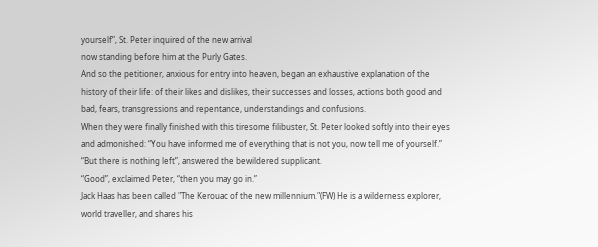yourself”, St. Peter inquired of the new arrival
now standing before him at the Purly Gates.
And so the petitioner, anxious for entry into heaven, began an exhaustive explanation of the history of their life: of their likes and dislikes, their successes and losses, actions both good and bad, fears, transgressions and repentance, understandings and confusions.
When they were finally finished with this tiresome filibuster, St. Peter looked softly into their eyes and admonished: “You have informed me of everything that is not you, now tell me of yourself.”
“But there is nothing left”, answered the bewildered supplicant.
“Good”, exclaimed Peter, “then you may go in.”
Jack Haas has been called "The Kerouac of the new millennium."(FW) He is a wilderness explorer, world traveller, and shares his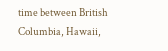time between British Columbia, Hawaii,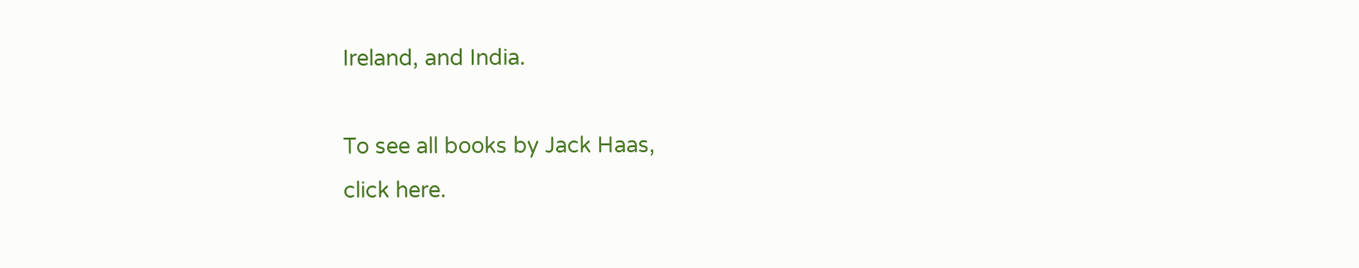Ireland, and India.

To see all books by Jack Haas,
click here.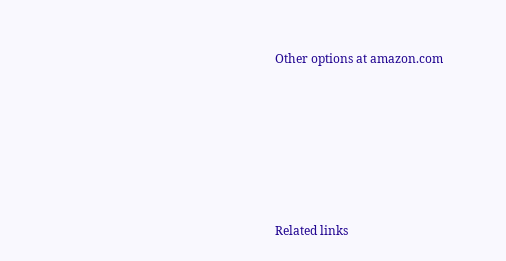Other options at amazon.com






Related links